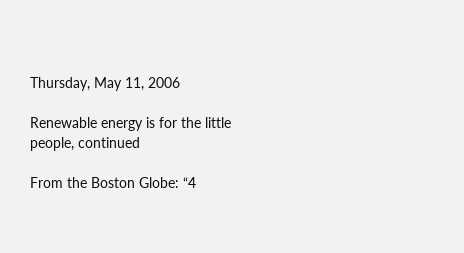Thursday, May 11, 2006

Renewable energy is for the little people, continued

From the Boston Globe: “4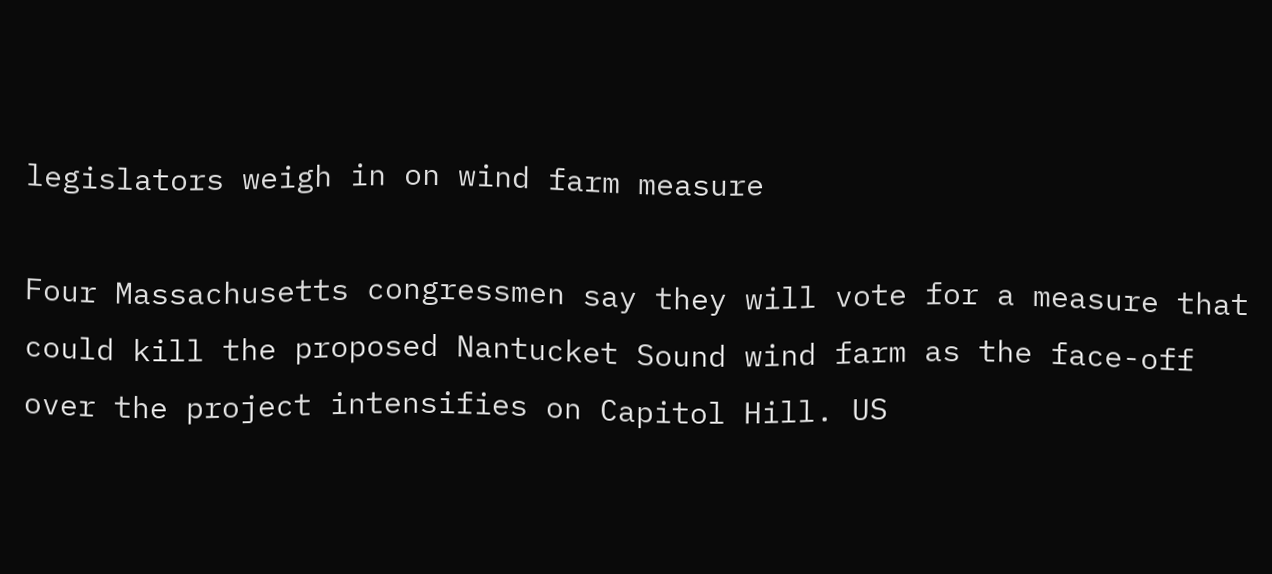legislators weigh in on wind farm measure

Four Massachusetts congressmen say they will vote for a measure that could kill the proposed Nantucket Sound wind farm as the face-off over the project intensifies on Capitol Hill. US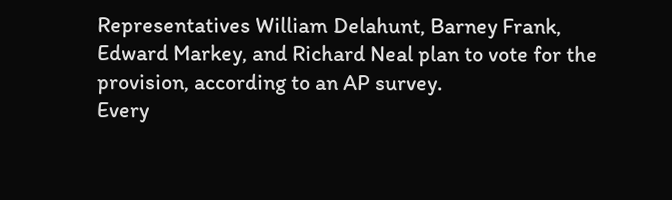Representatives William Delahunt, Barney Frank, Edward Markey, and Richard Neal plan to vote for the provision, according to an AP survey.
Every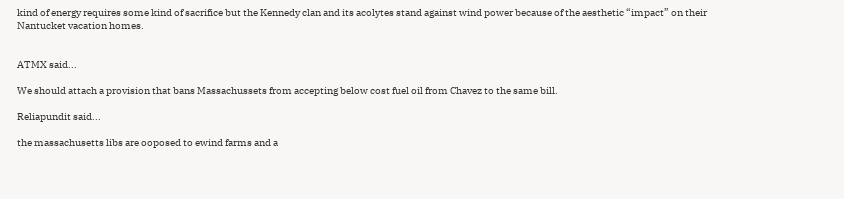kind of energy requires some kind of sacrifice but the Kennedy clan and its acolytes stand against wind power because of the aesthetic “impact” on their Nantucket vacation homes.


ATMX said...

We should attach a provision that bans Massachussets from accepting below cost fuel oil from Chavez to the same bill.

Reliapundit said...

the massachusetts libs are ooposed to ewind farms and a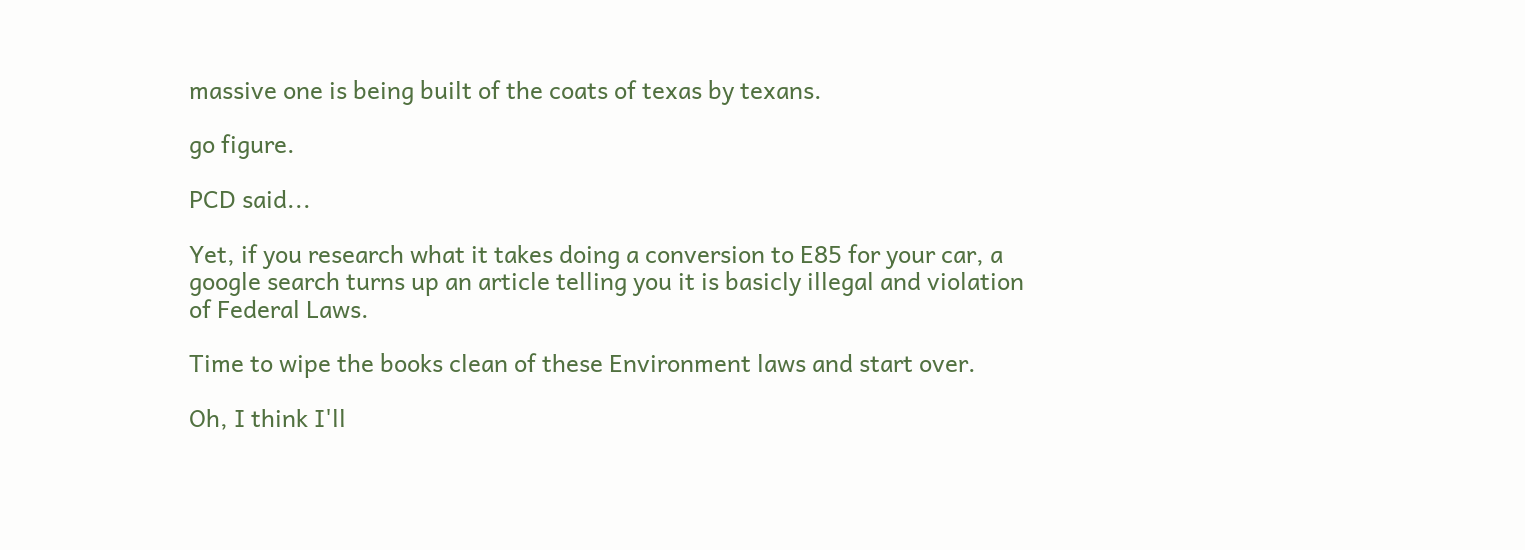massive one is being built of the coats of texas by texans.

go figure.

PCD said...

Yet, if you research what it takes doing a conversion to E85 for your car, a google search turns up an article telling you it is basicly illegal and violation of Federal Laws.

Time to wipe the books clean of these Environment laws and start over.

Oh, I think I'll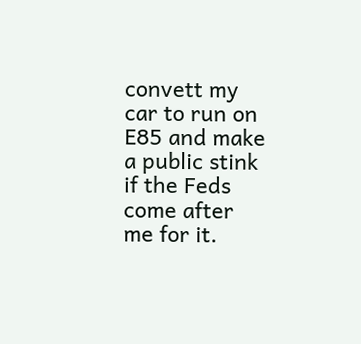convett my car to run on E85 and make a public stink if the Feds come after me for it.